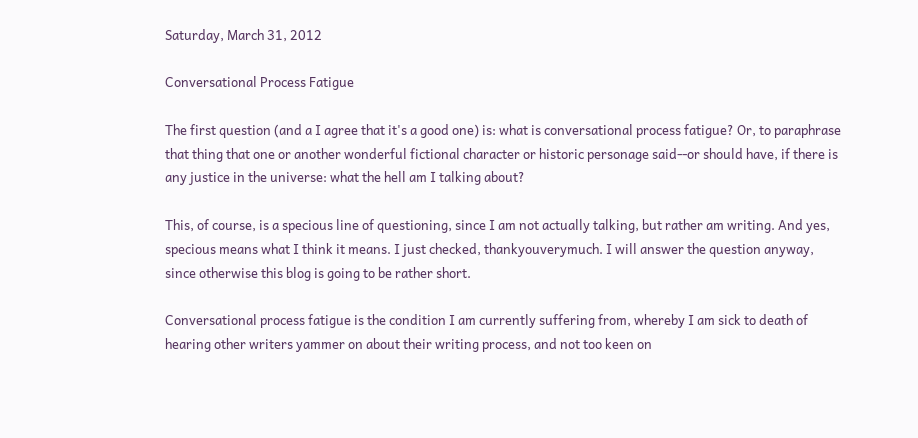Saturday, March 31, 2012

Conversational Process Fatigue

The first question (and a I agree that it's a good one) is: what is conversational process fatigue? Or, to paraphrase that thing that one or another wonderful fictional character or historic personage said--or should have, if there is any justice in the universe: what the hell am I talking about?

This, of course, is a specious line of questioning, since I am not actually talking, but rather am writing. And yes, specious means what I think it means. I just checked, thankyouverymuch. I will answer the question anyway, since otherwise this blog is going to be rather short.

Conversational process fatigue is the condition I am currently suffering from, whereby I am sick to death of hearing other writers yammer on about their writing process, and not too keen on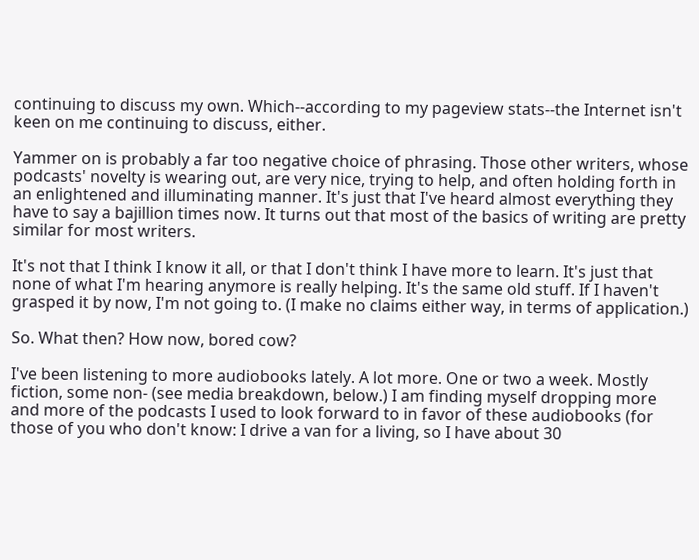continuing to discuss my own. Which--according to my pageview stats--the Internet isn't keen on me continuing to discuss, either.

Yammer on is probably a far too negative choice of phrasing. Those other writers, whose podcasts' novelty is wearing out, are very nice, trying to help, and often holding forth in an enlightened and illuminating manner. It's just that I've heard almost everything they have to say a bajillion times now. It turns out that most of the basics of writing are pretty similar for most writers.

It's not that I think I know it all, or that I don't think I have more to learn. It's just that none of what I'm hearing anymore is really helping. It's the same old stuff. If I haven't grasped it by now, I'm not going to. (I make no claims either way, in terms of application.)

So. What then? How now, bored cow?

I've been listening to more audiobooks lately. A lot more. One or two a week. Mostly fiction, some non- (see media breakdown, below.) I am finding myself dropping more and more of the podcasts I used to look forward to in favor of these audiobooks (for those of you who don't know: I drive a van for a living, so I have about 30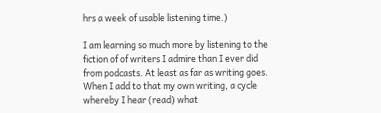hrs a week of usable listening time.)

I am learning so much more by listening to the fiction of of writers I admire than I ever did from podcasts. At least as far as writing goes. When I add to that my own writing, a cycle whereby I hear (read) what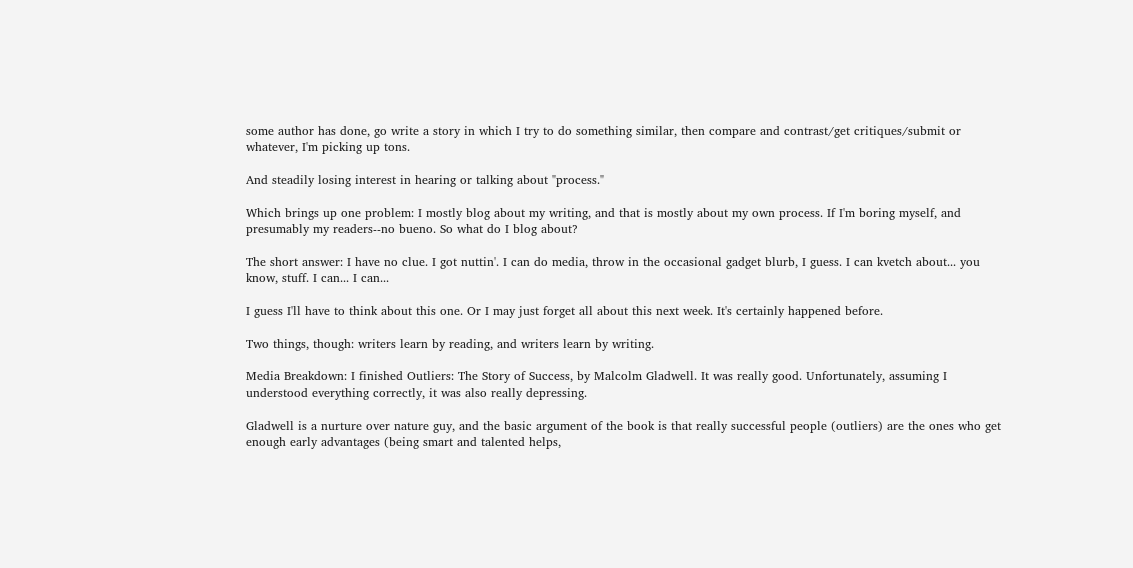some author has done, go write a story in which I try to do something similar, then compare and contrast/get critiques/submit or whatever, I'm picking up tons.

And steadily losing interest in hearing or talking about "process."

Which brings up one problem: I mostly blog about my writing, and that is mostly about my own process. If I'm boring myself, and presumably my readers--no bueno. So what do I blog about?

The short answer: I have no clue. I got nuttin'. I can do media, throw in the occasional gadget blurb, I guess. I can kvetch about... you know, stuff. I can... I can...

I guess I'll have to think about this one. Or I may just forget all about this next week. It's certainly happened before.

Two things, though: writers learn by reading, and writers learn by writing.

Media Breakdown: I finished Outliers: The Story of Success, by Malcolm Gladwell. It was really good. Unfortunately, assuming I understood everything correctly, it was also really depressing.

Gladwell is a nurture over nature guy, and the basic argument of the book is that really successful people (outliers) are the ones who get enough early advantages (being smart and talented helps,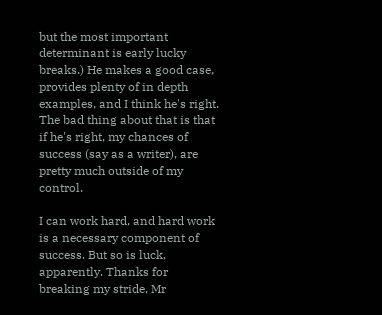but the most important determinant is early lucky breaks.) He makes a good case, provides plenty of in depth examples, and I think he's right. The bad thing about that is that if he's right, my chances of success (say as a writer), are pretty much outside of my control.

I can work hard, and hard work is a necessary component of success. But so is luck, apparently. Thanks for breaking my stride, Mr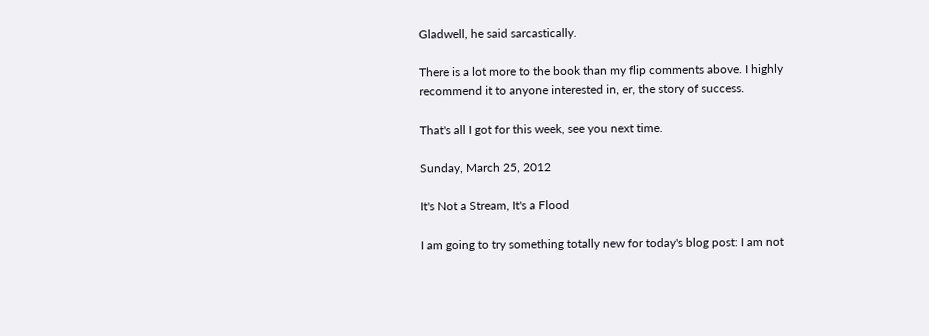Gladwell, he said sarcastically.

There is a lot more to the book than my flip comments above. I highly recommend it to anyone interested in, er, the story of success.

That's all I got for this week, see you next time.

Sunday, March 25, 2012

It's Not a Stream, It's a Flood

I am going to try something totally new for today's blog post: I am not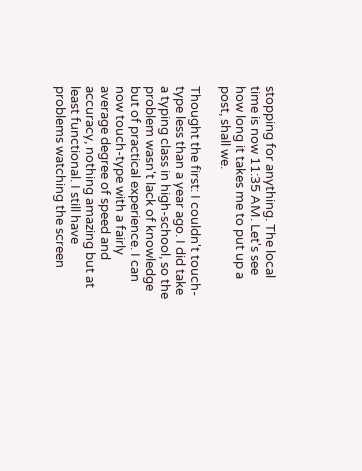stopping for anything. The local time is now 11:35 AM. Let's see how long it takes me to put up a post, shall we.

Thought the first: I couldn't touch-type less than a year ago. I did take a typing class in high-school, so the problem wasn't lack of knowledge but of practical experience. I can now touch-type with a fairly average degree of speed and accuracy, nothing amazing but at least functional. I still have problems watching the screen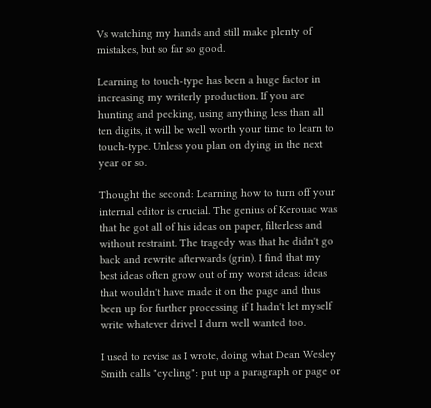Vs watching my hands and still make plenty of mistakes, but so far so good.

Learning to touch-type has been a huge factor in increasing my writerly production. If you are hunting and pecking, using anything less than all ten digits, it will be well worth your time to learn to touch-type. Unless you plan on dying in the next year or so.

Thought the second: Learning how to turn off your internal editor is crucial. The genius of Kerouac was that he got all of his ideas on paper, filterless and without restraint. The tragedy was that he didn't go back and rewrite afterwards (grin). I find that my best ideas often grow out of my worst ideas: ideas that wouldn't have made it on the page and thus been up for further processing if I hadn't let myself write whatever drivel I durn well wanted too.

I used to revise as I wrote, doing what Dean Wesley Smith calls "cycling": put up a paragraph or page or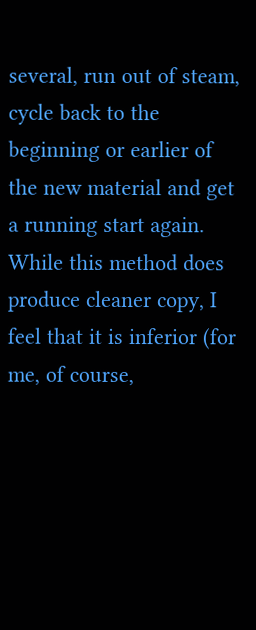several, run out of steam, cycle back to the beginning or earlier of the new material and get a running start again. While this method does produce cleaner copy, I feel that it is inferior (for me, of course,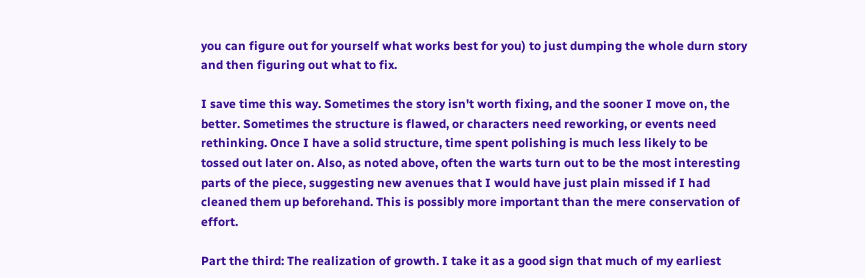you can figure out for yourself what works best for you) to just dumping the whole durn story and then figuring out what to fix.

I save time this way. Sometimes the story isn't worth fixing, and the sooner I move on, the better. Sometimes the structure is flawed, or characters need reworking, or events need rethinking. Once I have a solid structure, time spent polishing is much less likely to be tossed out later on. Also, as noted above, often the warts turn out to be the most interesting parts of the piece, suggesting new avenues that I would have just plain missed if I had cleaned them up beforehand. This is possibly more important than the mere conservation of effort.

Part the third: The realization of growth. I take it as a good sign that much of my earliest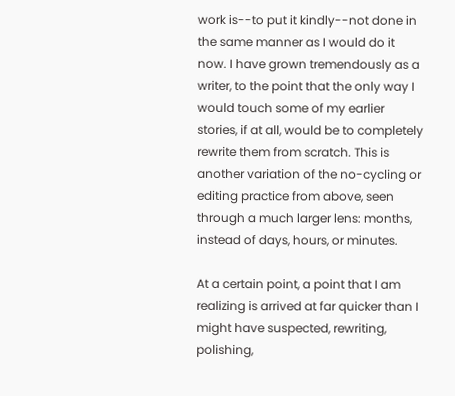work is--to put it kindly--not done in the same manner as I would do it now. I have grown tremendously as a writer, to the point that the only way I would touch some of my earlier stories, if at all, would be to completely rewrite them from scratch. This is another variation of the no-cycling or editing practice from above, seen through a much larger lens: months, instead of days, hours, or minutes.

At a certain point, a point that I am realizing is arrived at far quicker than I might have suspected, rewriting, polishing,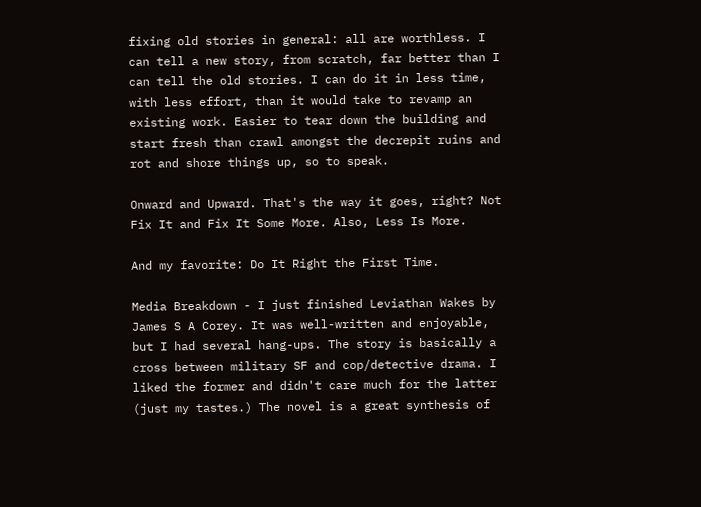fixing old stories in general: all are worthless. I can tell a new story, from scratch, far better than I can tell the old stories. I can do it in less time, with less effort, than it would take to revamp an existing work. Easier to tear down the building and start fresh than crawl amongst the decrepit ruins and rot and shore things up, so to speak.

Onward and Upward. That's the way it goes, right? Not Fix It and Fix It Some More. Also, Less Is More.

And my favorite: Do It Right the First Time.

Media Breakdown - I just finished Leviathan Wakes by James S A Corey. It was well-written and enjoyable, but I had several hang-ups. The story is basically a cross between military SF and cop/detective drama. I liked the former and didn't care much for the latter (just my tastes.) The novel is a great synthesis of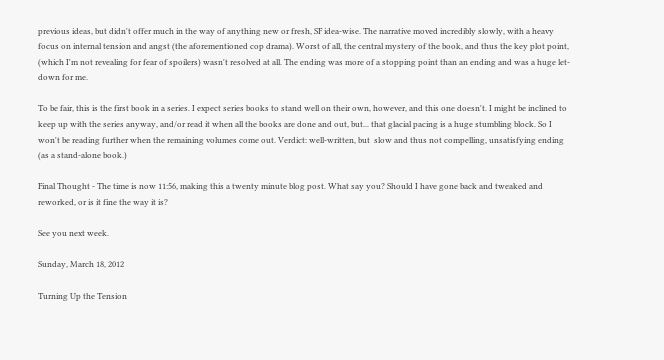previous ideas, but didn't offer much in the way of anything new or fresh, SF idea-wise. The narrative moved incredibly slowly, with a heavy focus on internal tension and angst (the aforementioned cop drama). Worst of all, the central mystery of the book, and thus the key plot point, (which I'm not revealing for fear of spoilers) wasn't resolved at all. The ending was more of a stopping point than an ending and was a huge let-down for me.

To be fair, this is the first book in a series. I expect series books to stand well on their own, however, and this one doesn't. I might be inclined to keep up with the series anyway, and/or read it when all the books are done and out, but... that glacial pacing is a huge stumbling block. So I won't be reading further when the remaining volumes come out. Verdict: well-written, but  slow and thus not compelling, unsatisfying ending (as a stand-alone book.)

Final Thought - The time is now 11:56, making this a twenty minute blog post. What say you? Should I have gone back and tweaked and reworked, or is it fine the way it is?

See you next week.

Sunday, March 18, 2012

Turning Up the Tension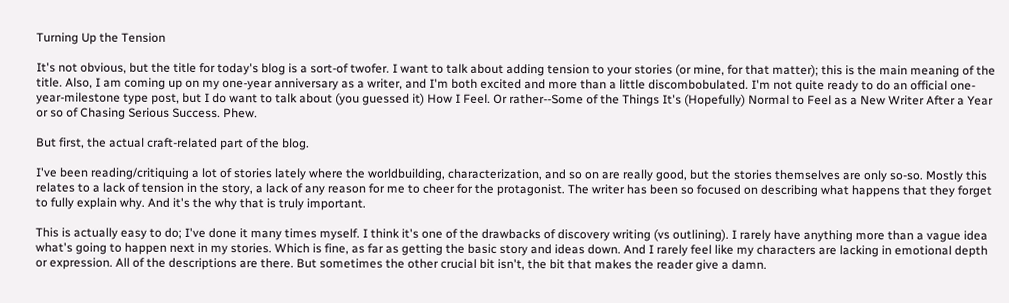Turning Up the Tension

It's not obvious, but the title for today's blog is a sort-of twofer. I want to talk about adding tension to your stories (or mine, for that matter); this is the main meaning of the title. Also, I am coming up on my one-year anniversary as a writer, and I'm both excited and more than a little discombobulated. I'm not quite ready to do an official one-year-milestone type post, but I do want to talk about (you guessed it) How I Feel. Or rather--Some of the Things It's (Hopefully) Normal to Feel as a New Writer After a Year or so of Chasing Serious Success. Phew.

But first, the actual craft-related part of the blog.

I've been reading/critiquing a lot of stories lately where the worldbuilding, characterization, and so on are really good, but the stories themselves are only so-so. Mostly this relates to a lack of tension in the story, a lack of any reason for me to cheer for the protagonist. The writer has been so focused on describing what happens that they forget to fully explain why. And it's the why that is truly important.

This is actually easy to do; I've done it many times myself. I think it's one of the drawbacks of discovery writing (vs outlining). I rarely have anything more than a vague idea what's going to happen next in my stories. Which is fine, as far as getting the basic story and ideas down. And I rarely feel like my characters are lacking in emotional depth or expression. All of the descriptions are there. But sometimes the other crucial bit isn't, the bit that makes the reader give a damn.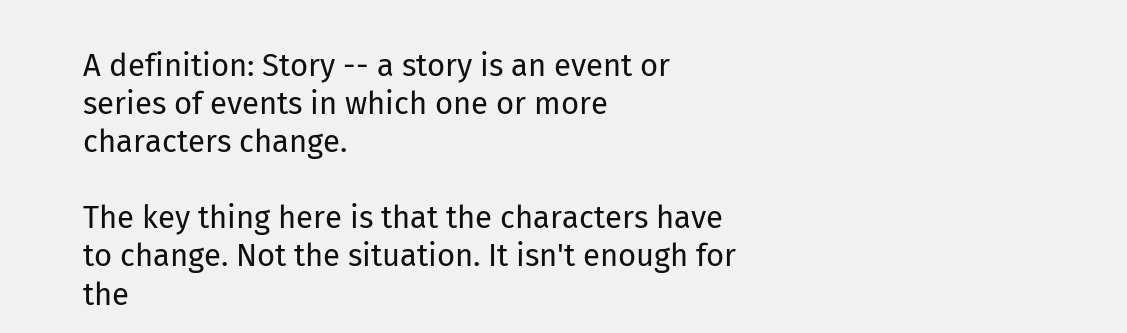A definition: Story -- a story is an event or series of events in which one or more characters change.

The key thing here is that the characters have to change. Not the situation. It isn't enough for the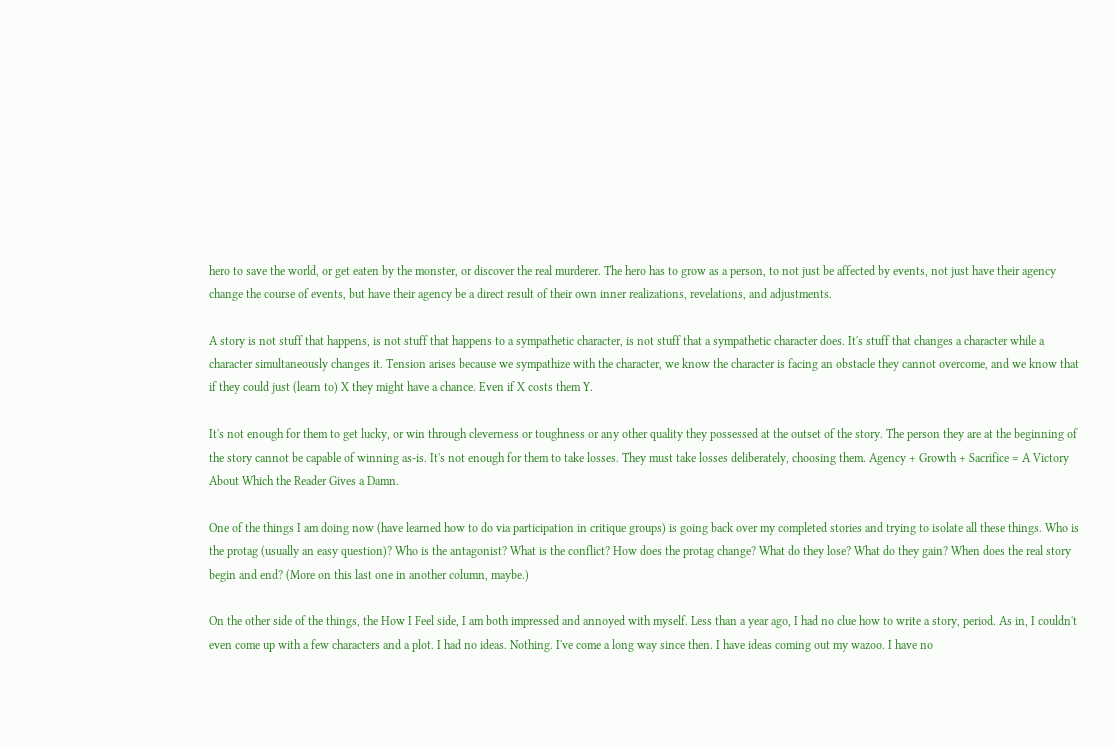hero to save the world, or get eaten by the monster, or discover the real murderer. The hero has to grow as a person, to not just be affected by events, not just have their agency change the course of events, but have their agency be a direct result of their own inner realizations, revelations, and adjustments.

A story is not stuff that happens, is not stuff that happens to a sympathetic character, is not stuff that a sympathetic character does. It's stuff that changes a character while a character simultaneously changes it. Tension arises because we sympathize with the character, we know the character is facing an obstacle they cannot overcome, and we know that if they could just (learn to) X they might have a chance. Even if X costs them Y.

It's not enough for them to get lucky, or win through cleverness or toughness or any other quality they possessed at the outset of the story. The person they are at the beginning of the story cannot be capable of winning as-is. It's not enough for them to take losses. They must take losses deliberately, choosing them. Agency + Growth + Sacrifice = A Victory About Which the Reader Gives a Damn.

One of the things I am doing now (have learned how to do via participation in critique groups) is going back over my completed stories and trying to isolate all these things. Who is the protag (usually an easy question)? Who is the antagonist? What is the conflict? How does the protag change? What do they lose? What do they gain? When does the real story begin and end? (More on this last one in another column, maybe.)

On the other side of the things, the How I Feel side, I am both impressed and annoyed with myself. Less than a year ago, I had no clue how to write a story, period. As in, I couldn't even come up with a few characters and a plot. I had no ideas. Nothing. I've come a long way since then. I have ideas coming out my wazoo. I have no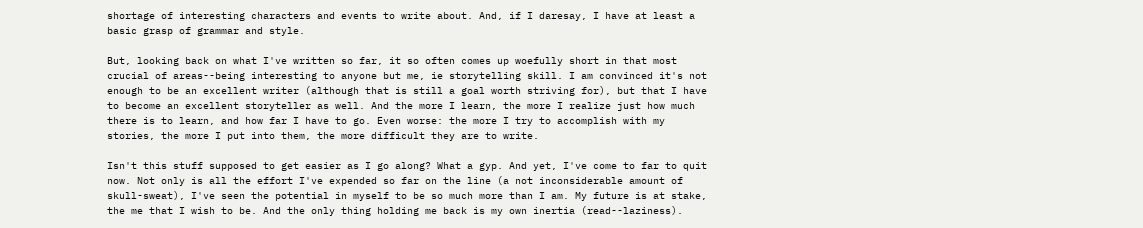shortage of interesting characters and events to write about. And, if I daresay, I have at least a basic grasp of grammar and style.

But, looking back on what I've written so far, it so often comes up woefully short in that most crucial of areas--being interesting to anyone but me, ie storytelling skill. I am convinced it's not enough to be an excellent writer (although that is still a goal worth striving for), but that I have to become an excellent storyteller as well. And the more I learn, the more I realize just how much there is to learn, and how far I have to go. Even worse: the more I try to accomplish with my stories, the more I put into them, the more difficult they are to write.

Isn't this stuff supposed to get easier as I go along? What a gyp. And yet, I've come to far to quit now. Not only is all the effort I've expended so far on the line (a not inconsiderable amount of skull-sweat), I've seen the potential in myself to be so much more than I am. My future is at stake, the me that I wish to be. And the only thing holding me back is my own inertia (read--laziness).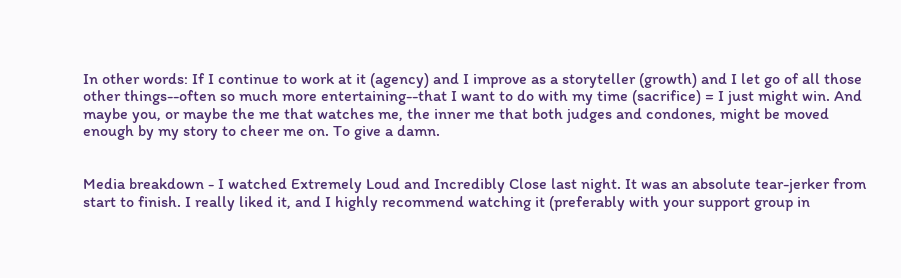In other words: If I continue to work at it (agency) and I improve as a storyteller (growth) and I let go of all those other things--often so much more entertaining--that I want to do with my time (sacrifice) = I just might win. And maybe you, or maybe the me that watches me, the inner me that both judges and condones, might be moved enough by my story to cheer me on. To give a damn.


Media breakdown - I watched Extremely Loud and Incredibly Close last night. It was an absolute tear-jerker from start to finish. I really liked it, and I highly recommend watching it (preferably with your support group in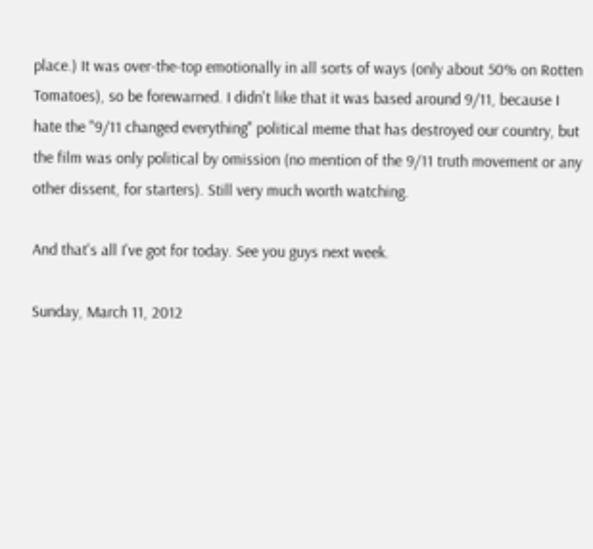place.) It was over-the-top emotionally in all sorts of ways (only about 50% on Rotten Tomatoes), so be forewarned. I didn't like that it was based around 9/11, because I hate the "9/11 changed everything" political meme that has destroyed our country, but the film was only political by omission (no mention of the 9/11 truth movement or any other dissent, for starters). Still very much worth watching.

And that's all I've got for today. See you guys next week.

Sunday, March 11, 2012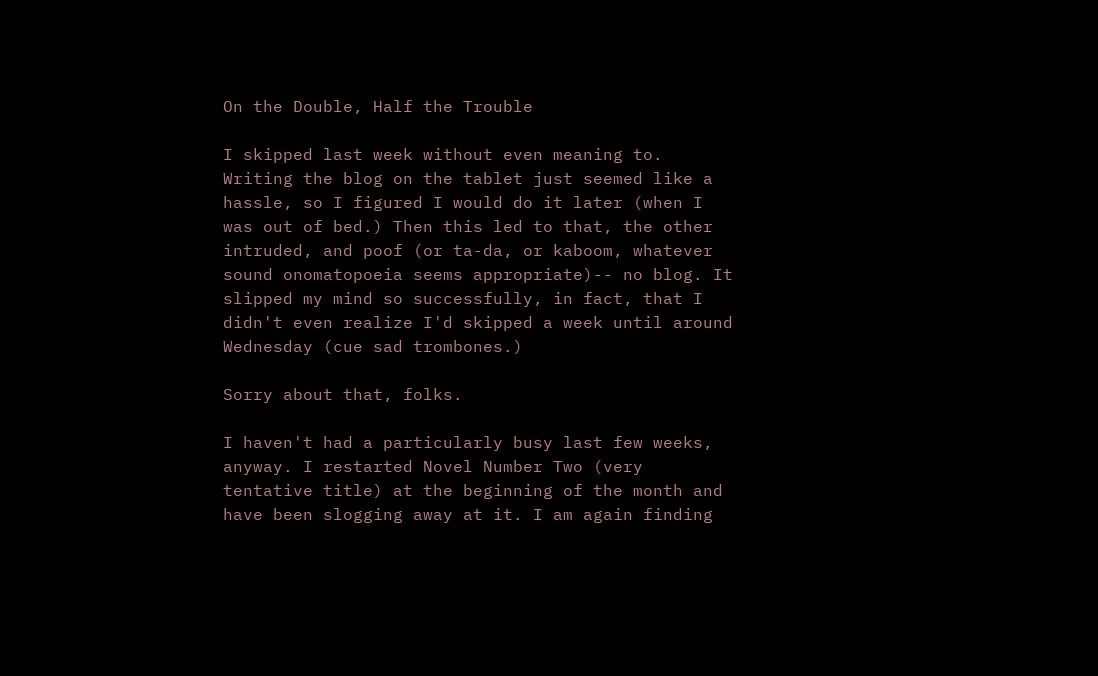On the Double, Half the Trouble

I skipped last week without even meaning to. Writing the blog on the tablet just seemed like a hassle, so I figured I would do it later (when I was out of bed.) Then this led to that, the other intruded, and poof (or ta-da, or kaboom, whatever sound onomatopoeia seems appropriate)-- no blog. It slipped my mind so successfully, in fact, that I didn't even realize I'd skipped a week until around Wednesday (cue sad trombones.)

Sorry about that, folks.

I haven't had a particularly busy last few weeks, anyway. I restarted Novel Number Two (very tentative title) at the beginning of the month and have been slogging away at it. I am again finding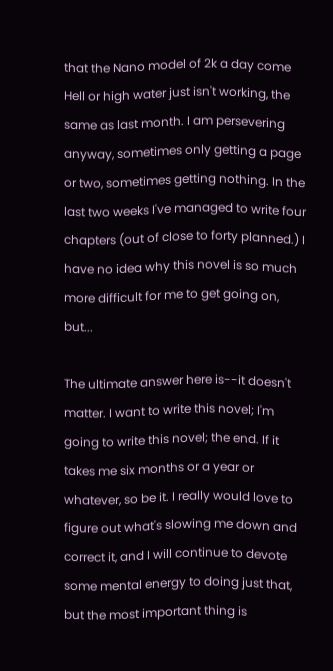that the Nano model of 2k a day come Hell or high water just isn't working, the same as last month. I am persevering anyway, sometimes only getting a page or two, sometimes getting nothing. In the last two weeks I've managed to write four chapters (out of close to forty planned.) I have no idea why this novel is so much more difficult for me to get going on, but...

The ultimate answer here is--it doesn't matter. I want to write this novel; I'm going to write this novel; the end. If it takes me six months or a year or whatever, so be it. I really would love to figure out what's slowing me down and correct it, and I will continue to devote some mental energy to doing just that, but the most important thing is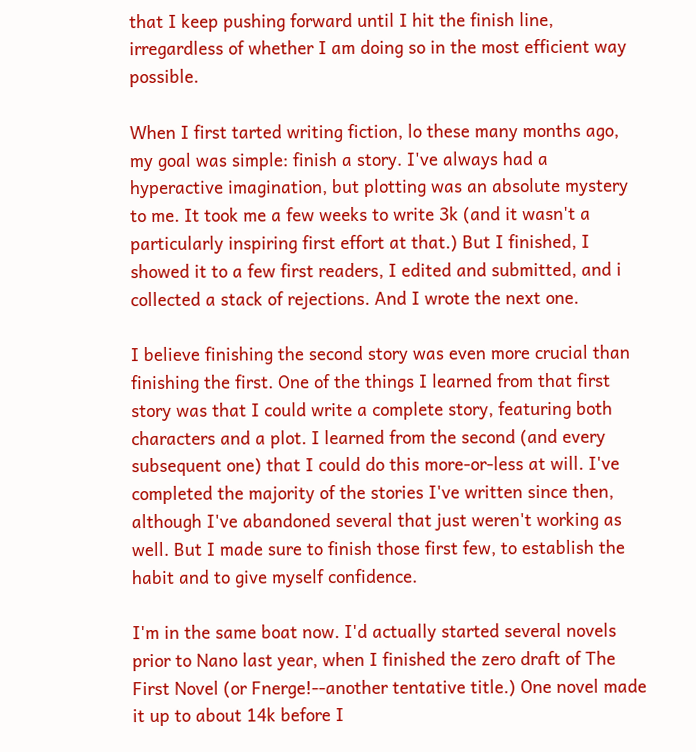that I keep pushing forward until I hit the finish line, irregardless of whether I am doing so in the most efficient way possible.

When I first tarted writing fiction, lo these many months ago, my goal was simple: finish a story. I've always had a hyperactive imagination, but plotting was an absolute mystery to me. It took me a few weeks to write 3k (and it wasn't a particularly inspiring first effort at that.) But I finished, I showed it to a few first readers, I edited and submitted, and i collected a stack of rejections. And I wrote the next one.

I believe finishing the second story was even more crucial than finishing the first. One of the things I learned from that first story was that I could write a complete story, featuring both characters and a plot. I learned from the second (and every subsequent one) that I could do this more-or-less at will. I've completed the majority of the stories I've written since then, although I've abandoned several that just weren't working as well. But I made sure to finish those first few, to establish the habit and to give myself confidence.

I'm in the same boat now. I'd actually started several novels prior to Nano last year, when I finished the zero draft of The First Novel (or Fnerge!--another tentative title.) One novel made it up to about 14k before I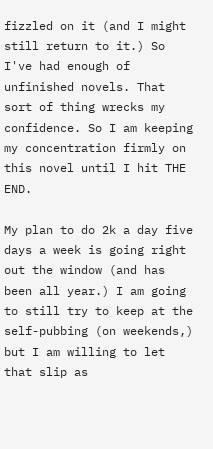fizzled on it (and I might still return to it.) So I've had enough of unfinished novels. That sort of thing wrecks my confidence. So I am keeping my concentration firmly on this novel until I hit THE END.

My plan to do 2k a day five days a week is going right out the window (and has been all year.) I am going to still try to keep at the self-pubbing (on weekends,) but I am willing to let that slip as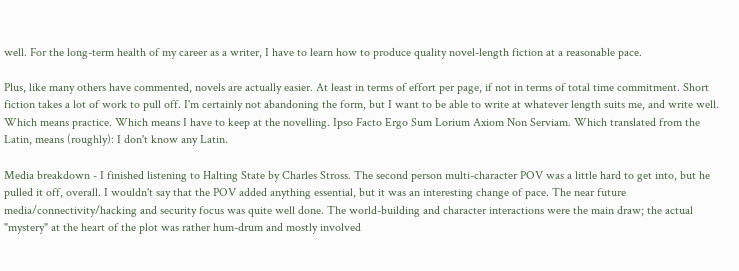well. For the long-term health of my career as a writer, I have to learn how to produce quality novel-length fiction at a reasonable pace.

Plus, like many others have commented, novels are actually easier. At least in terms of effort per page, if not in terms of total time commitment. Short fiction takes a lot of work to pull off. I'm certainly not abandoning the form, but I want to be able to write at whatever length suits me, and write well. Which means practice. Which means I have to keep at the novelling. Ipso Facto Ergo Sum Lorium Axiom Non Serviam. Which translated from the Latin, means (roughly): I don't know any Latin.

Media breakdown - I finished listening to Halting State by Charles Stross. The second person multi-character POV was a little hard to get into, but he pulled it off, overall. I wouldn't say that the POV added anything essential, but it was an interesting change of pace. The near future media/connectivity/hacking and security focus was quite well done. The world-building and character interactions were the main draw; the actual "mystery" at the heart of the plot was rather hum-drum and mostly involved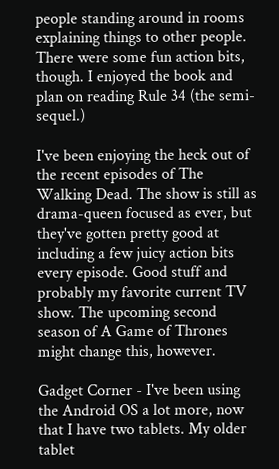people standing around in rooms explaining things to other people. There were some fun action bits, though. I enjoyed the book and plan on reading Rule 34 (the semi-sequel.)

I've been enjoying the heck out of the recent episodes of The Walking Dead. The show is still as drama-queen focused as ever, but they've gotten pretty good at including a few juicy action bits every episode. Good stuff and probably my favorite current TV show. The upcoming second season of A Game of Thrones might change this, however.

Gadget Corner - I've been using the Android OS a lot more, now that I have two tablets. My older tablet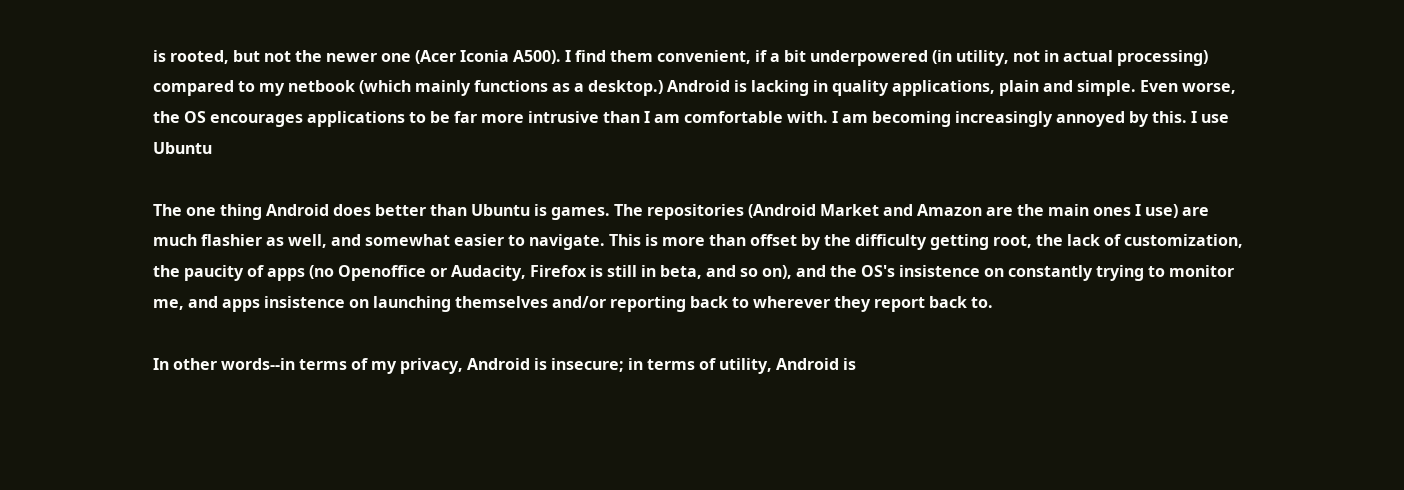is rooted, but not the newer one (Acer Iconia A500). I find them convenient, if a bit underpowered (in utility, not in actual processing) compared to my netbook (which mainly functions as a desktop.) Android is lacking in quality applications, plain and simple. Even worse, the OS encourages applications to be far more intrusive than I am comfortable with. I am becoming increasingly annoyed by this. I use Ubuntu

The one thing Android does better than Ubuntu is games. The repositories (Android Market and Amazon are the main ones I use) are much flashier as well, and somewhat easier to navigate. This is more than offset by the difficulty getting root, the lack of customization, the paucity of apps (no Openoffice or Audacity, Firefox is still in beta, and so on), and the OS's insistence on constantly trying to monitor me, and apps insistence on launching themselves and/or reporting back to wherever they report back to.

In other words--in terms of my privacy, Android is insecure; in terms of utility, Android is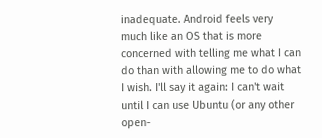inadequate. Android feels very much like an OS that is more concerned with telling me what I can do than with allowing me to do what I wish. I'll say it again: I can't wait until I can use Ubuntu (or any other open-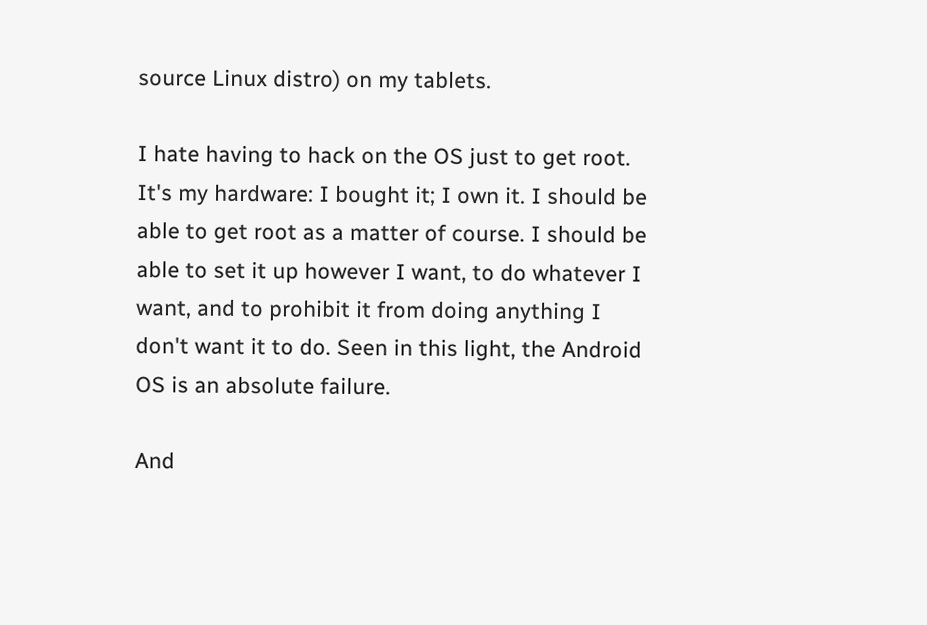source Linux distro) on my tablets.

I hate having to hack on the OS just to get root. It's my hardware: I bought it; I own it. I should be able to get root as a matter of course. I should be able to set it up however I want, to do whatever I want, and to prohibit it from doing anything I don't want it to do. Seen in this light, the Android OS is an absolute failure.

And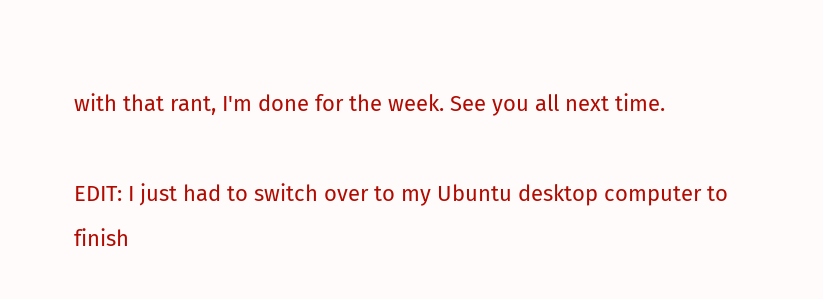with that rant, I'm done for the week. See you all next time.

EDIT: I just had to switch over to my Ubuntu desktop computer to finish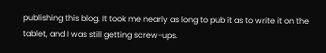publishing this blog. It took me nearly as long to pub it as to write it on the tablet, and I was still getting screw-ups.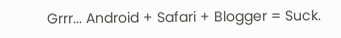Grrr... Android + Safari + Blogger = Suck.